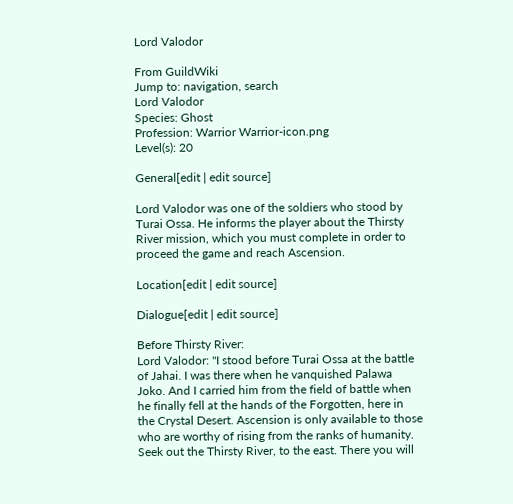Lord Valodor

From GuildWiki
Jump to: navigation, search
Lord Valodor
Species: Ghost
Profession: Warrior Warrior-icon.png
Level(s): 20

General[edit | edit source]

Lord Valodor was one of the soldiers who stood by Turai Ossa. He informs the player about the Thirsty River mission, which you must complete in order to proceed the game and reach Ascension.

Location[edit | edit source]

Dialogue[edit | edit source]

Before Thirsty River:
Lord Valodor: "I stood before Turai Ossa at the battle of Jahai. I was there when he vanquished Palawa Joko. And I carried him from the field of battle when he finally fell at the hands of the Forgotten, here in the Crystal Desert. Ascension is only available to those who are worthy of rising from the ranks of humanity. Seek out the Thirsty River, to the east. There you will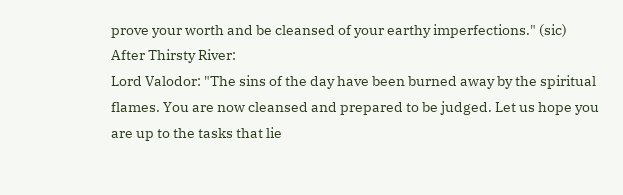prove your worth and be cleansed of your earthy imperfections." (sic)
After Thirsty River:
Lord Valodor: "The sins of the day have been burned away by the spiritual flames. You are now cleansed and prepared to be judged. Let us hope you are up to the tasks that lie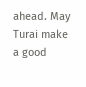ahead. May Turai make a good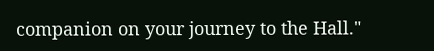companion on your journey to the Hall."